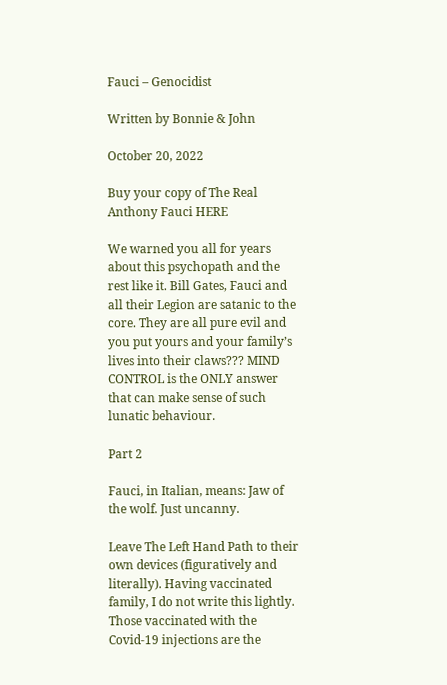Fauci – Genocidist

Written by Bonnie & John

October 20, 2022

Buy your copy of The Real Anthony Fauci HERE

We warned you all for years about this psychopath and the rest like it. Bill Gates, Fauci and all their Legion are satanic to the core. They are all pure evil and you put yours and your family’s lives into their claws??? MIND CONTROL is the ONLY answer that can make sense of such lunatic behaviour.

Part 2

Fauci, in Italian, means: Jaw of the wolf. Just uncanny.

Leave The Left Hand Path to their own devices (figuratively and literally). Having vaccinated family, I do not write this lightly. Those vaccinated with the Covid-19 injections are the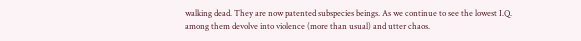walking dead. They are now patented subspecies beings. As we continue to see the lowest I.Q. among them devolve into violence (more than usual) and utter chaos.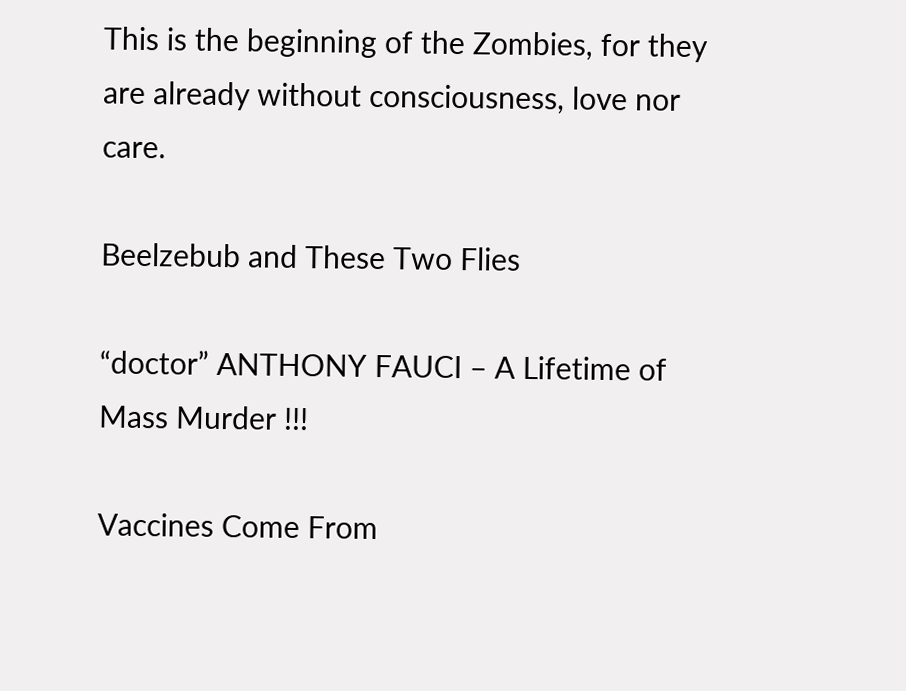This is the beginning of the Zombies, for they are already without consciousness, love nor care.

Beelzebub and These Two Flies

“doctor” ANTHONY FAUCI – A Lifetime of Mass Murder !!!

Vaccines Come From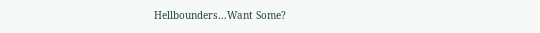Hellbounders…Want Some?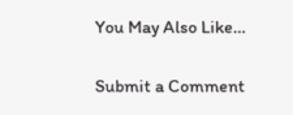You May Also Like…


Submit a Comment